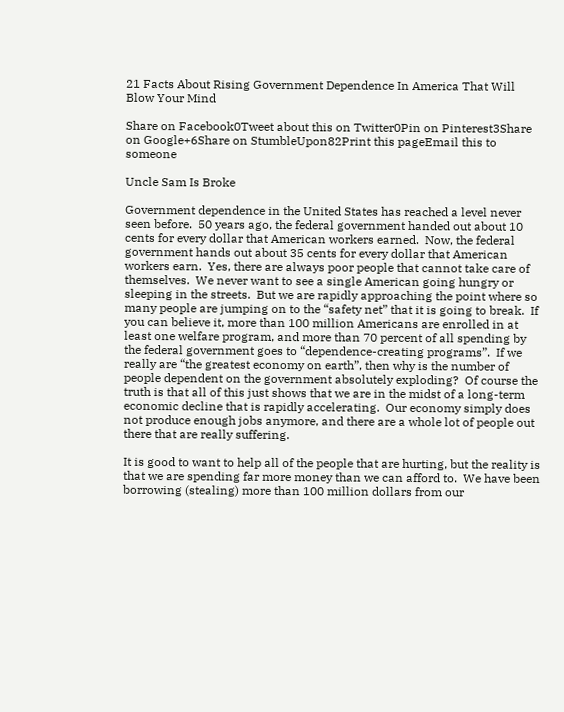21 Facts About Rising Government Dependence In America That Will Blow Your Mind

Share on Facebook0Tweet about this on Twitter0Pin on Pinterest3Share on Google+6Share on StumbleUpon82Print this pageEmail this to someone

Uncle Sam Is Broke

Government dependence in the United States has reached a level never seen before.  50 years ago, the federal government handed out about 10 cents for every dollar that American workers earned.  Now, the federal government hands out about 35 cents for every dollar that American workers earn.  Yes, there are always poor people that cannot take care of themselves.  We never want to see a single American going hungry or sleeping in the streets.  But we are rapidly approaching the point where so many people are jumping on to the “safety net” that it is going to break.  If you can believe it, more than 100 million Americans are enrolled in at least one welfare program, and more than 70 percent of all spending by the federal government goes to “dependence-creating programs”.  If we really are “the greatest economy on earth”, then why is the number of people dependent on the government absolutely exploding?  Of course the truth is that all of this just shows that we are in the midst of a long-term economic decline that is rapidly accelerating.  Our economy simply does not produce enough jobs anymore, and there are a whole lot of people out there that are really suffering.

It is good to want to help all of the people that are hurting, but the reality is that we are spending far more money than we can afford to.  We have been borrowing (stealing) more than 100 million dollars from our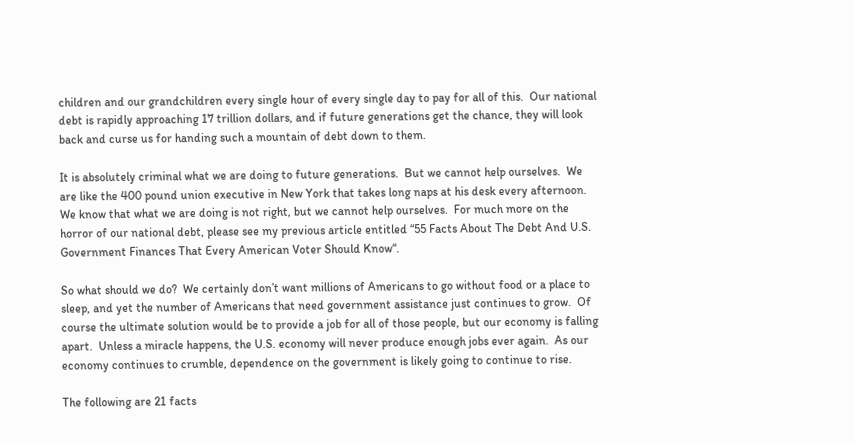children and our grandchildren every single hour of every single day to pay for all of this.  Our national debt is rapidly approaching 17 trillion dollars, and if future generations get the chance, they will look back and curse us for handing such a mountain of debt down to them.

It is absolutely criminal what we are doing to future generations.  But we cannot help ourselves.  We are like the 400 pound union executive in New York that takes long naps at his desk every afternoon.  We know that what we are doing is not right, but we cannot help ourselves.  For much more on the horror of our national debt, please see my previous article entitled “55 Facts About The Debt And U.S. Government Finances That Every American Voter Should Know“.

So what should we do?  We certainly don’t want millions of Americans to go without food or a place to sleep, and yet the number of Americans that need government assistance just continues to grow.  Of course the ultimate solution would be to provide a job for all of those people, but our economy is falling apart.  Unless a miracle happens, the U.S. economy will never produce enough jobs ever again.  As our economy continues to crumble, dependence on the government is likely going to continue to rise.

The following are 21 facts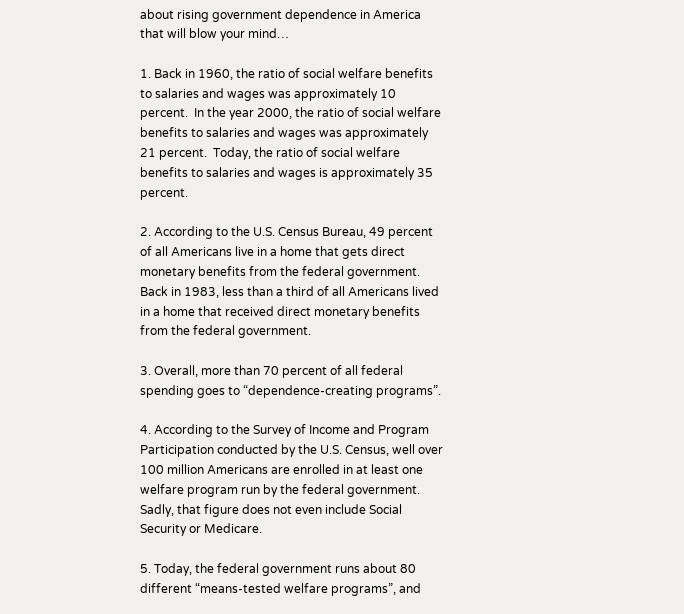about rising government dependence in America that will blow your mind…

1. Back in 1960, the ratio of social welfare benefits to salaries and wages was approximately 10 percent.  In the year 2000, the ratio of social welfare benefits to salaries and wages was approximately 21 percent.  Today, the ratio of social welfare benefits to salaries and wages is approximately 35 percent.

2. According to the U.S. Census Bureau, 49 percent of all Americans live in a home that gets direct monetary benefits from the federal government.  Back in 1983, less than a third of all Americans lived in a home that received direct monetary benefits from the federal government.

3. Overall, more than 70 percent of all federal spending goes to “dependence-creating programs”.

4. According to the Survey of Income and Program Participation conducted by the U.S. Census, well over 100 million Americans are enrolled in at least one welfare program run by the federal government.  Sadly, that figure does not even include Social Security or Medicare.

5. Today, the federal government runs about 80 different “means-tested welfare programs”, and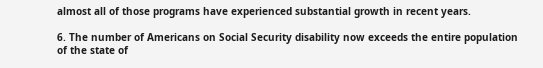almost all of those programs have experienced substantial growth in recent years.

6. The number of Americans on Social Security disability now exceeds the entire population of the state of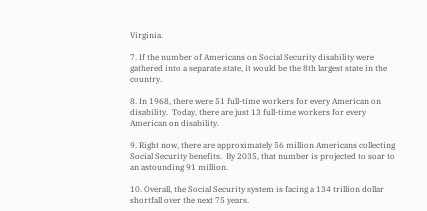Virginia.

7. If the number of Americans on Social Security disability were gathered into a separate state, it would be the 8th largest state in the country.

8. In 1968, there were 51 full-time workers for every American on disability.  Today, there are just 13 full-time workers for every American on disability.

9. Right now, there are approximately 56 million Americans collecting Social Security benefits.  By 2035, that number is projected to soar to an astounding 91 million.

10. Overall, the Social Security system is facing a 134 trillion dollar shortfall over the next 75 years.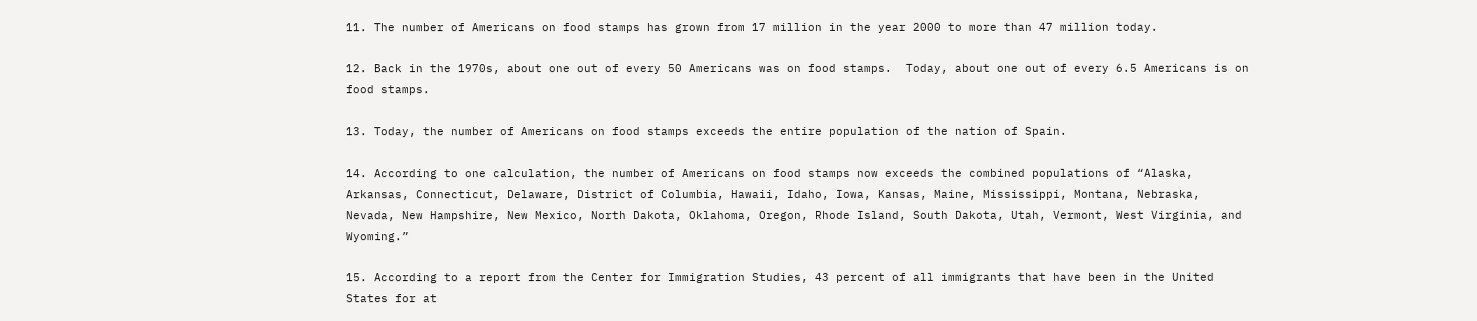11. The number of Americans on food stamps has grown from 17 million in the year 2000 to more than 47 million today.

12. Back in the 1970s, about one out of every 50 Americans was on food stamps.  Today, about one out of every 6.5 Americans is on food stamps.

13. Today, the number of Americans on food stamps exceeds the entire population of the nation of Spain.

14. According to one calculation, the number of Americans on food stamps now exceeds the combined populations of “Alaska, Arkansas, Connecticut, Delaware, District of Columbia, Hawaii, Idaho, Iowa, Kansas, Maine, Mississippi, Montana, Nebraska, Nevada, New Hampshire, New Mexico, North Dakota, Oklahoma, Oregon, Rhode Island, South Dakota, Utah, Vermont, West Virginia, and Wyoming.”

15. According to a report from the Center for Immigration Studies, 43 percent of all immigrants that have been in the United States for at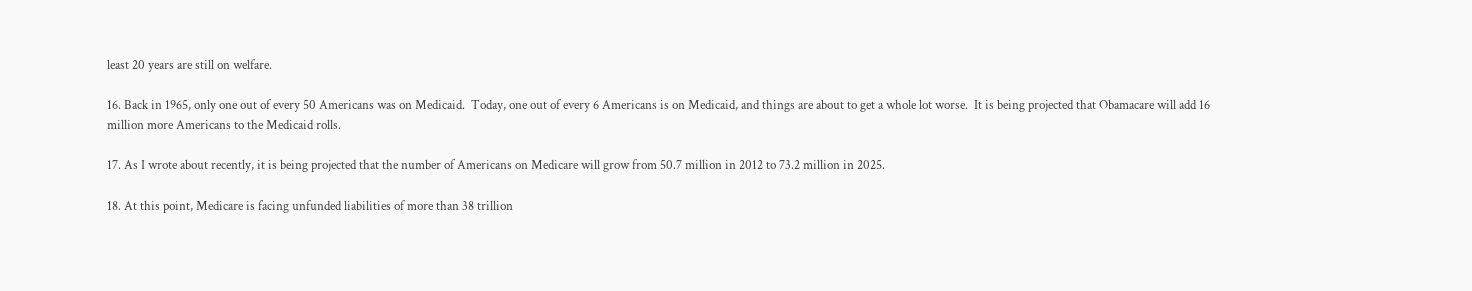least 20 years are still on welfare.

16. Back in 1965, only one out of every 50 Americans was on Medicaid.  Today, one out of every 6 Americans is on Medicaid, and things are about to get a whole lot worse.  It is being projected that Obamacare will add 16 million more Americans to the Medicaid rolls.

17. As I wrote about recently, it is being projected that the number of Americans on Medicare will grow from 50.7 million in 2012 to 73.2 million in 2025.

18. At this point, Medicare is facing unfunded liabilities of more than 38 trillion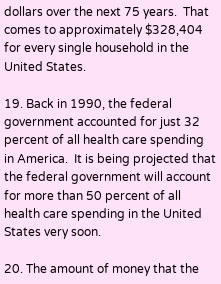dollars over the next 75 years.  That comes to approximately $328,404 for every single household in the United States.

19. Back in 1990, the federal government accounted for just 32 percent of all health care spending in America.  It is being projected that the federal government will account for more than 50 percent of all health care spending in the United States very soon.

20. The amount of money that the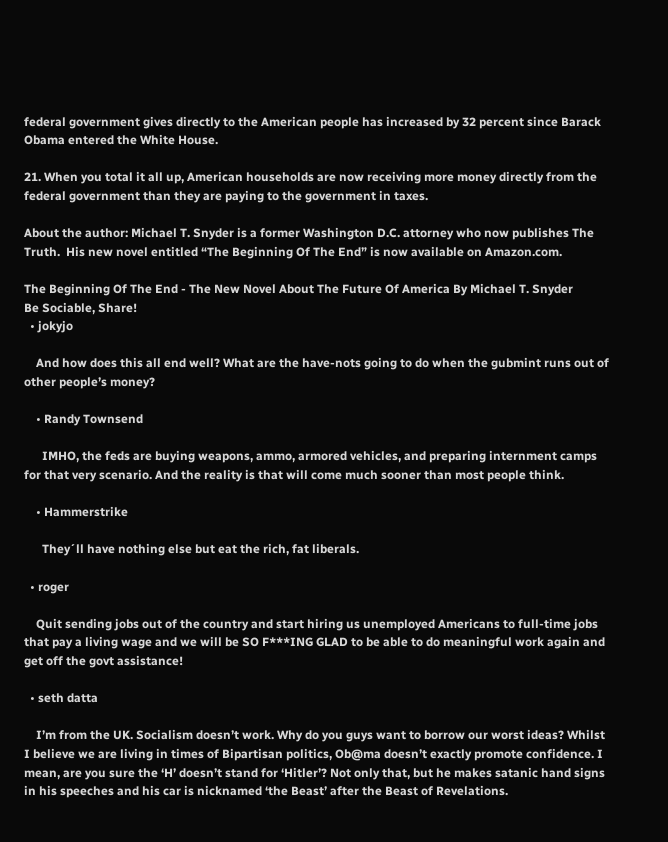federal government gives directly to the American people has increased by 32 percent since Barack Obama entered the White House.

21. When you total it all up, American households are now receiving more money directly from the federal government than they are paying to the government in taxes.

About the author: Michael T. Snyder is a former Washington D.C. attorney who now publishes The Truth.  His new novel entitled “The Beginning Of The End” is now available on Amazon.com.

The Beginning Of The End - The New Novel About The Future Of America By Michael T. Snyder
Be Sociable, Share!
  • jokyjo

    And how does this all end well? What are the have-nots going to do when the gubmint runs out of other people’s money?

    • Randy Townsend

      IMHO, the feds are buying weapons, ammo, armored vehicles, and preparing internment camps for that very scenario. And the reality is that will come much sooner than most people think.

    • Hammerstrike

      They´ll have nothing else but eat the rich, fat liberals.

  • roger

    Quit sending jobs out of the country and start hiring us unemployed Americans to full-time jobs that pay a living wage and we will be SO F***ING GLAD to be able to do meaningful work again and get off the govt assistance!

  • seth datta

    I’m from the UK. Socialism doesn’t work. Why do you guys want to borrow our worst ideas? Whilst I believe we are living in times of Bipartisan politics, Ob@ma doesn’t exactly promote confidence. I mean, are you sure the ‘H’ doesn’t stand for ‘Hitler’? Not only that, but he makes satanic hand signs in his speeches and his car is nicknamed ‘the Beast’ after the Beast of Revelations.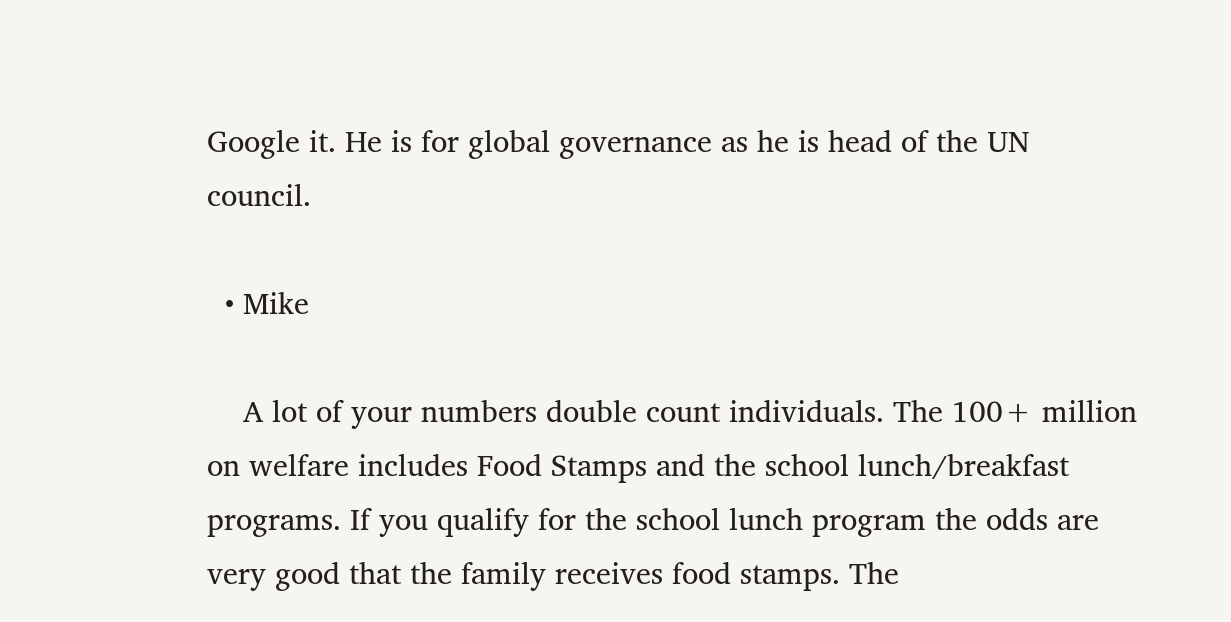Google it. He is for global governance as he is head of the UN council.

  • Mike

    A lot of your numbers double count individuals. The 100+ million on welfare includes Food Stamps and the school lunch/breakfast programs. If you qualify for the school lunch program the odds are very good that the family receives food stamps. The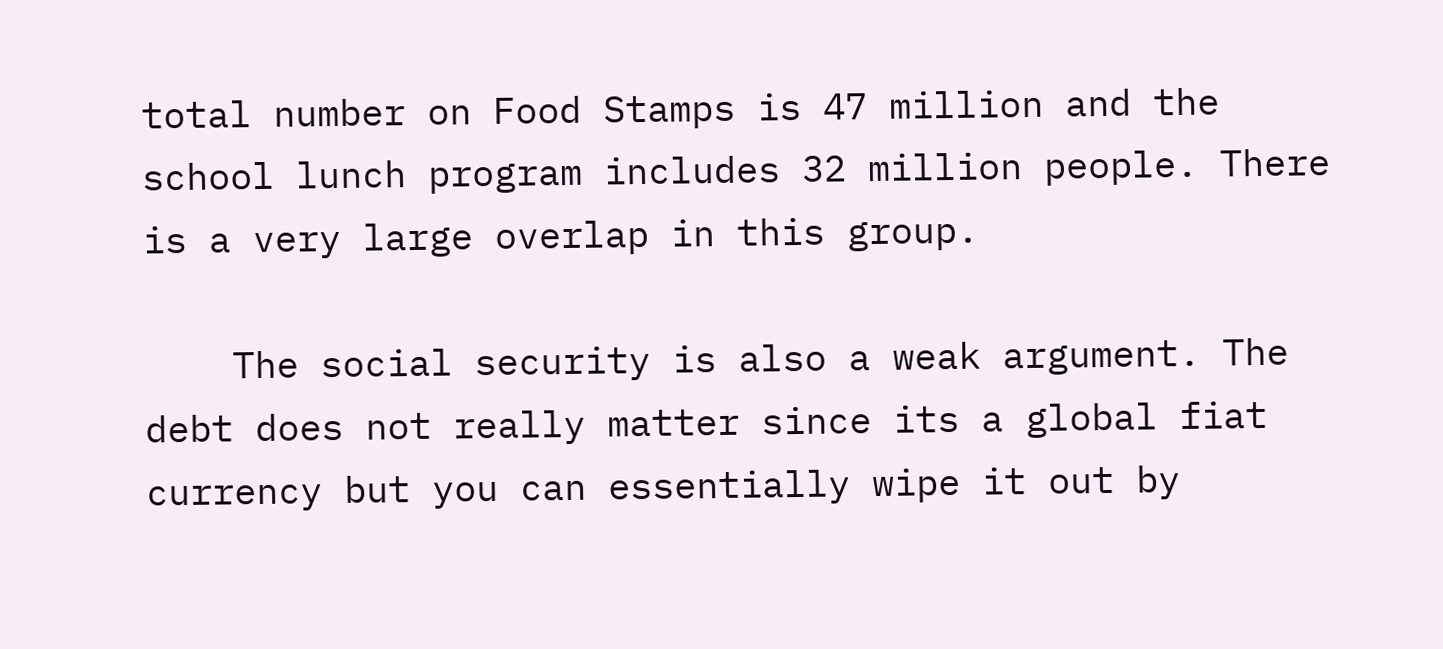total number on Food Stamps is 47 million and the school lunch program includes 32 million people. There is a very large overlap in this group.

    The social security is also a weak argument. The debt does not really matter since its a global fiat currency but you can essentially wipe it out by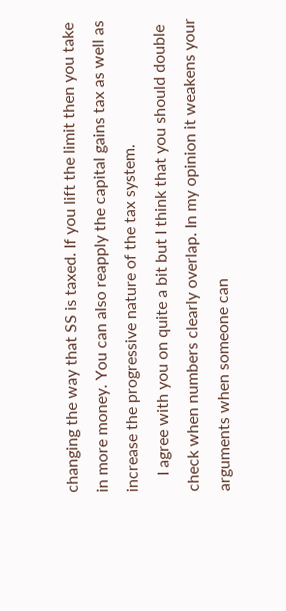changing the way that SS is taxed. If you lift the limit then you take in more money. You can also reapply the capital gains tax as well as increase the progressive nature of the tax system.
    I agree with you on quite a bit but I think that you should double check when numbers clearly overlap. In my opinion it weakens your arguments when someone can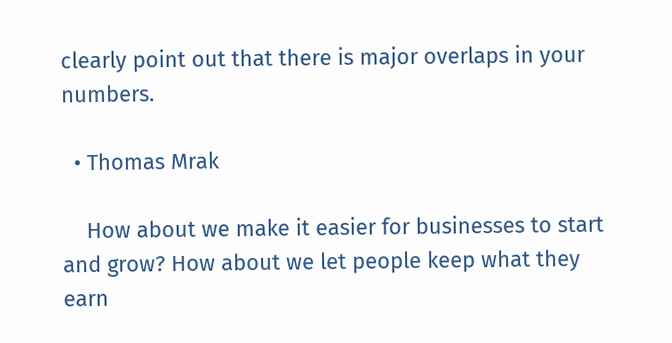clearly point out that there is major overlaps in your numbers.

  • Thomas Mrak

    How about we make it easier for businesses to start and grow? How about we let people keep what they earn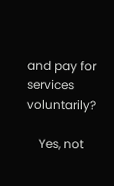and pay for services voluntarily?

    Yes, not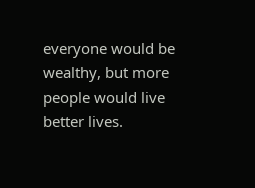everyone would be wealthy, but more people would live better lives.